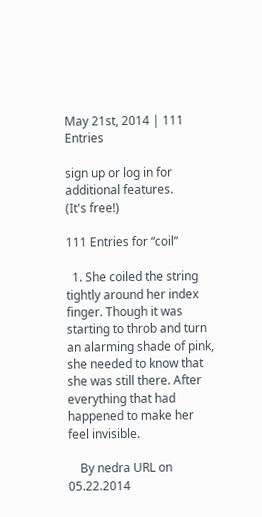May 21st, 2014 | 111 Entries

sign up or log in for additional features.
(It's free!)

111 Entries for “coil”

  1. She coiled the string tightly around her index finger. Though it was starting to throb and turn an alarming shade of pink, she needed to know that she was still there. After everything that had happened to make her feel invisible.

    By nedra URL on 05.22.2014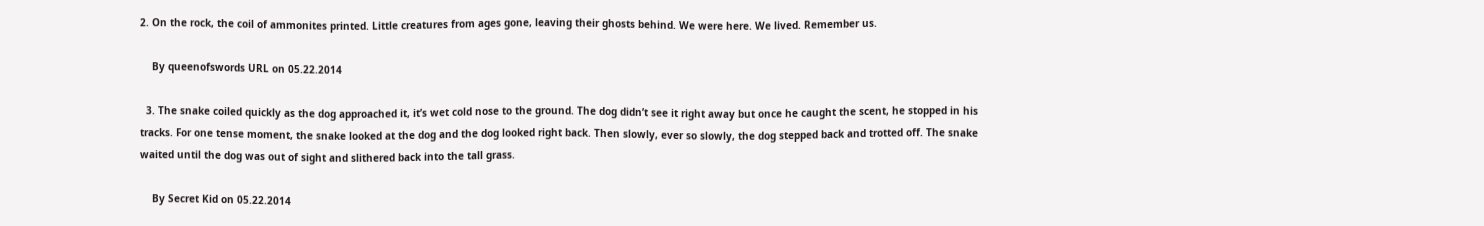2. On the rock, the coil of ammonites printed. Little creatures from ages gone, leaving their ghosts behind. We were here. We lived. Remember us.

    By queenofswords URL on 05.22.2014

  3. The snake coiled quickly as the dog approached it, it’s wet cold nose to the ground. The dog didn’t see it right away but once he caught the scent, he stopped in his tracks. For one tense moment, the snake looked at the dog and the dog looked right back. Then slowly, ever so slowly, the dog stepped back and trotted off. The snake waited until the dog was out of sight and slithered back into the tall grass.

    By Secret Kid on 05.22.2014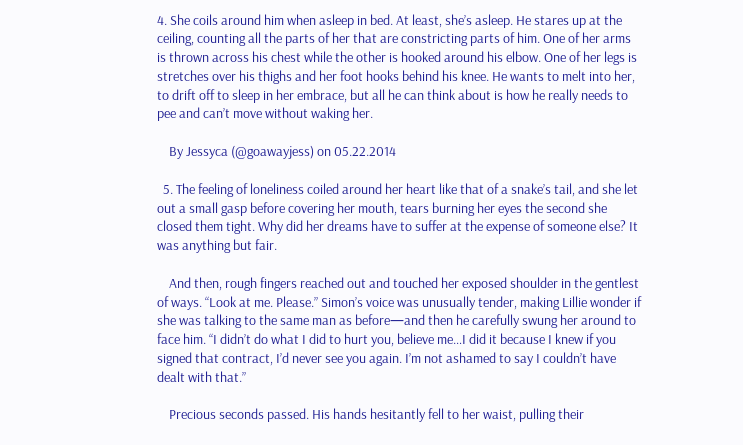4. She coils around him when asleep in bed. At least, she’s asleep. He stares up at the ceiling, counting all the parts of her that are constricting parts of him. One of her arms is thrown across his chest while the other is hooked around his elbow. One of her legs is stretches over his thighs and her foot hooks behind his knee. He wants to melt into her, to drift off to sleep in her embrace, but all he can think about is how he really needs to pee and can’t move without waking her.

    By Jessyca (@goawayjess) on 05.22.2014

  5. The feeling of loneliness coiled around her heart like that of a snake’s tail, and she let out a small gasp before covering her mouth, tears burning her eyes the second she closed them tight. Why did her dreams have to suffer at the expense of someone else? It was anything but fair.

    And then, rough fingers reached out and touched her exposed shoulder in the gentlest of ways. “Look at me. Please.” Simon’s voice was unusually tender, making Lillie wonder if she was talking to the same man as before—and then he carefully swung her around to face him. “I didn’t do what I did to hurt you, believe me…I did it because I knew if you signed that contract, I’d never see you again. I’m not ashamed to say I couldn’t have dealt with that.”

    Precious seconds passed. His hands hesitantly fell to her waist, pulling their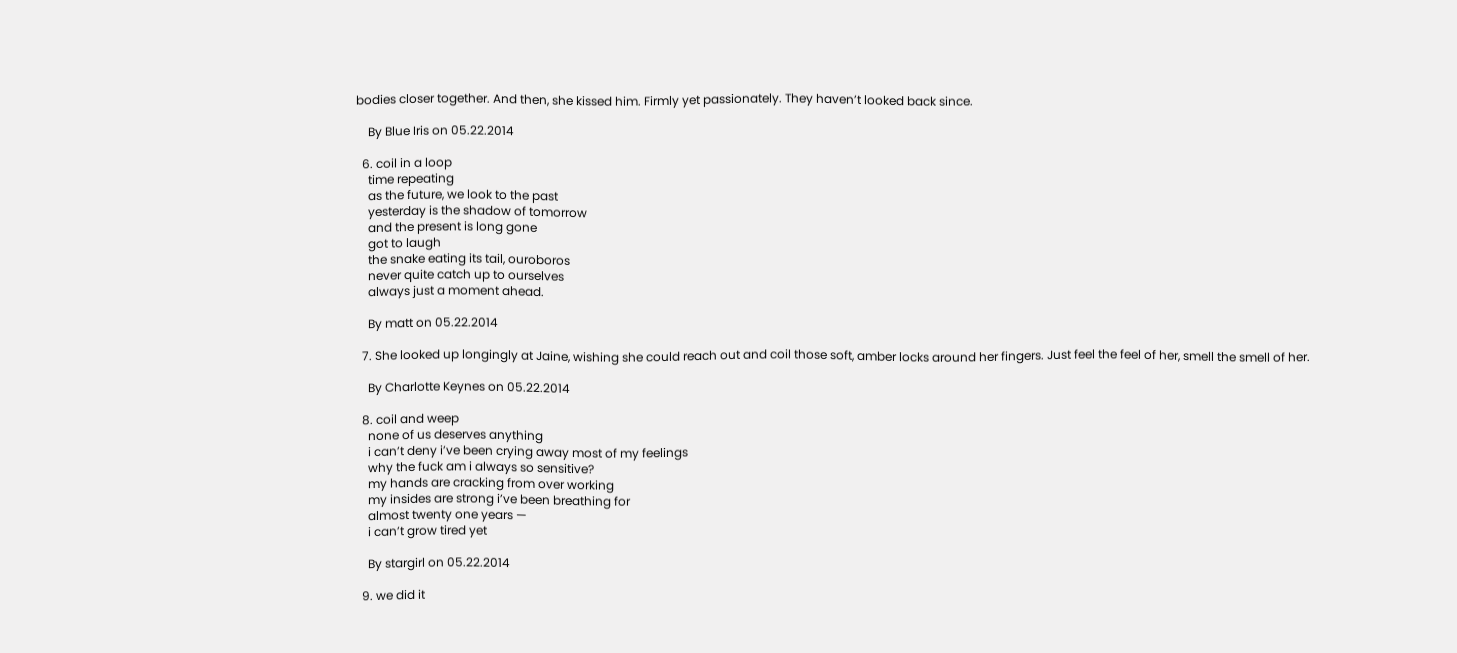bodies closer together. And then, she kissed him. Firmly yet passionately. They haven’t looked back since.

    By Blue Iris on 05.22.2014

  6. coil in a loop
    time repeating
    as the future, we look to the past
    yesterday is the shadow of tomorrow
    and the present is long gone
    got to laugh
    the snake eating its tail, ouroboros
    never quite catch up to ourselves
    always just a moment ahead.

    By matt on 05.22.2014

  7. She looked up longingly at Jaine, wishing she could reach out and coil those soft, amber locks around her fingers. Just feel the feel of her, smell the smell of her.

    By Charlotte Keynes on 05.22.2014

  8. coil and weep
    none of us deserves anything
    i can’t deny i’ve been crying away most of my feelings
    why the fuck am i always so sensitive?
    my hands are cracking from over working
    my insides are strong i’ve been breathing for
    almost twenty one years —
    i can’t grow tired yet

    By stargirl on 05.22.2014

  9. we did it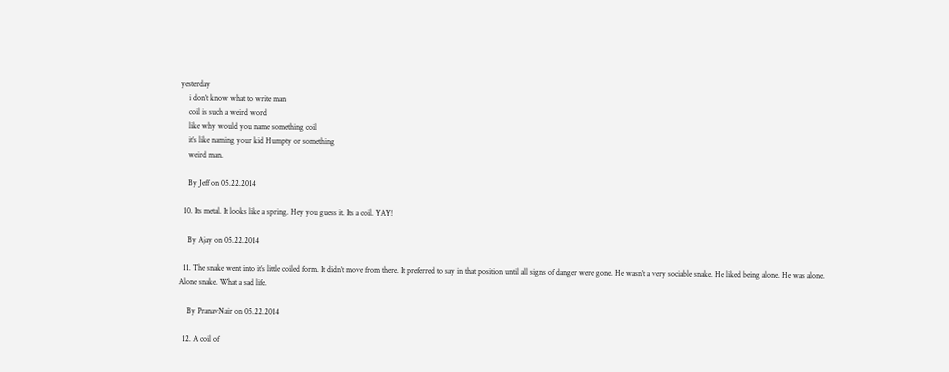yesterday
    i don’t know what to write man
    coil is such a weird word
    like why would you name something coil
    it’s like naming your kid Humpty or something
    weird man.

    By Jeff on 05.22.2014

  10. Its metal. It looks like a spring. Hey you guess it. Its a coil. YAY!

    By Ajay on 05.22.2014

  11. The snake went into it’s little coiled form. It didn’t move from there. It preferred to say in that position until all signs of danger were gone. He wasn’t a very sociable snake. He liked being alone. He was alone. Alone snake. What a sad life.

    By PranavNair on 05.22.2014

  12. A coil of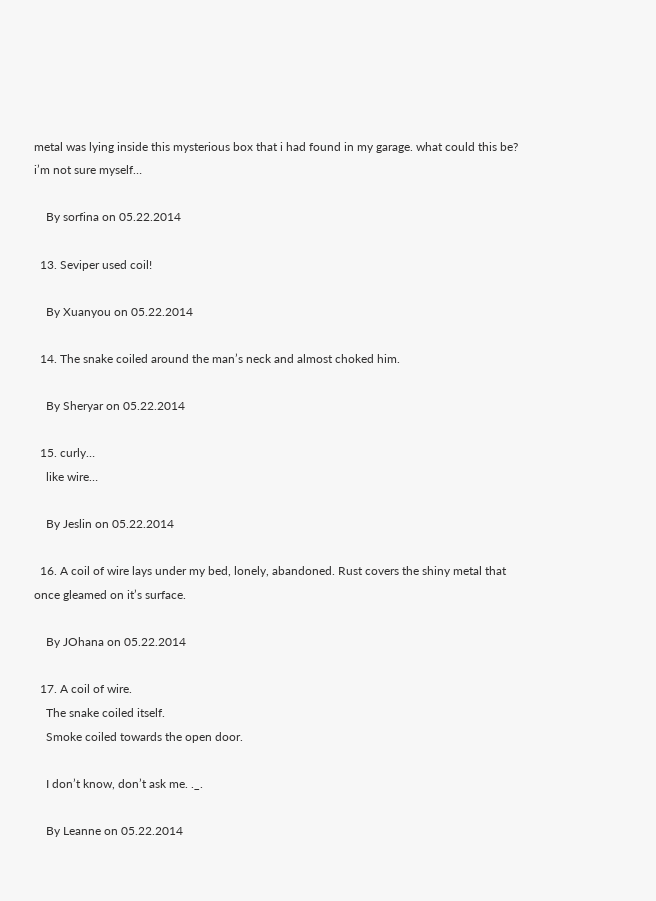metal was lying inside this mysterious box that i had found in my garage. what could this be? i’m not sure myself…

    By sorfina on 05.22.2014

  13. Seviper used coil!

    By Xuanyou on 05.22.2014

  14. The snake coiled around the man’s neck and almost choked him.

    By Sheryar on 05.22.2014

  15. curly…
    like wire…

    By Jeslin on 05.22.2014

  16. A coil of wire lays under my bed, lonely, abandoned. Rust covers the shiny metal that once gleamed on it’s surface.

    By JOhana on 05.22.2014

  17. A coil of wire.
    The snake coiled itself.
    Smoke coiled towards the open door.

    I don’t know, don’t ask me. ._.

    By Leanne on 05.22.2014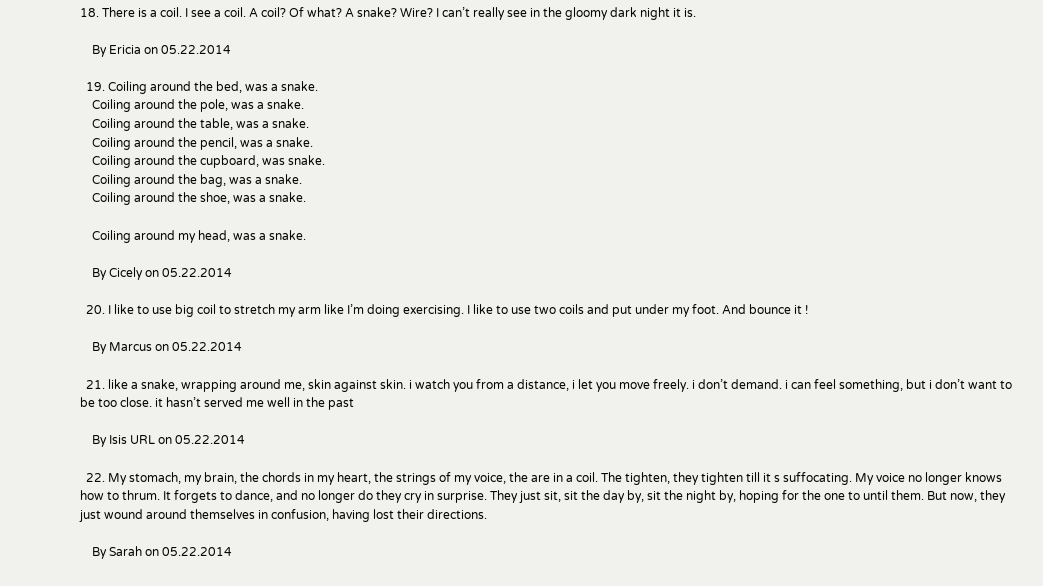18. There is a coil. I see a coil. A coil? Of what? A snake? Wire? I can’t really see in the gloomy dark night it is.

    By Ericia on 05.22.2014

  19. Coiling around the bed, was a snake.
    Coiling around the pole, was a snake.
    Coiling around the table, was a snake.
    Coiling around the pencil, was a snake.
    Coiling around the cupboard, was snake.
    Coiling around the bag, was a snake.
    Coiling around the shoe, was a snake.

    Coiling around my head, was a snake.

    By Cicely on 05.22.2014

  20. I like to use big coil to stretch my arm like I’m doing exercising. I like to use two coils and put under my foot. And bounce it !

    By Marcus on 05.22.2014

  21. like a snake, wrapping around me, skin against skin. i watch you from a distance, i let you move freely. i don’t demand. i can feel something, but i don’t want to be too close. it hasn’t served me well in the past

    By Isis URL on 05.22.2014

  22. My stomach, my brain, the chords in my heart, the strings of my voice, the are in a coil. The tighten, they tighten till it s suffocating. My voice no longer knows how to thrum. It forgets to dance, and no longer do they cry in surprise. They just sit, sit the day by, sit the night by, hoping for the one to until them. But now, they just wound around themselves in confusion, having lost their directions.

    By Sarah on 05.22.2014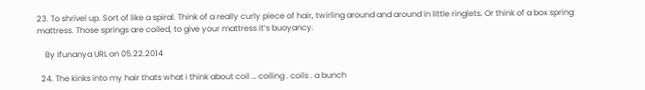23. To shrivel up. Sort of like a spiral. Think of a really curly piece of hair, twirling around and around in little ringlets. Or think of a box spring mattress. Those springs are coiled, to give your mattress it’s buoyancy.

    By Ifunanya URL on 05.22.2014

  24. The kinks into my hair thats what i think about coil … coiling . coils . a bunch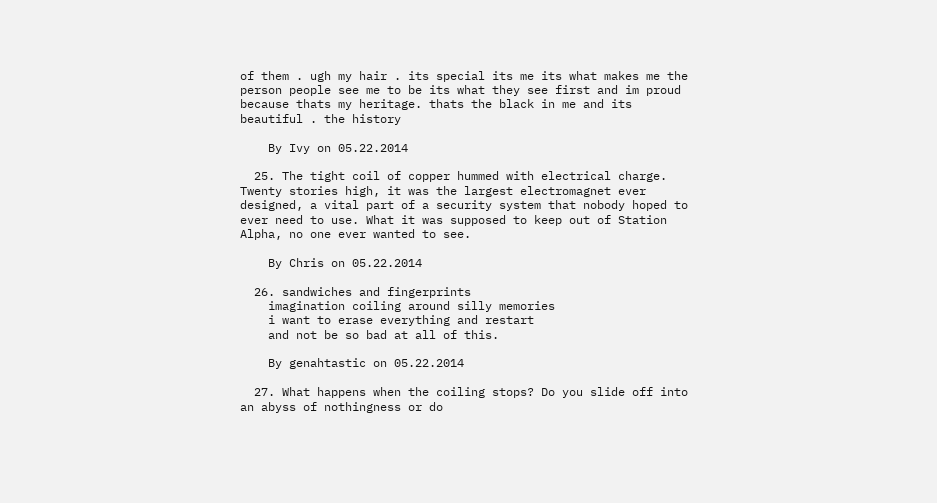of them . ugh my hair . its special its me its what makes me the person people see me to be its what they see first and im proud because thats my heritage. thats the black in me and its beautiful . the history

    By Ivy on 05.22.2014

  25. The tight coil of copper hummed with electrical charge. Twenty stories high, it was the largest electromagnet ever designed, a vital part of a security system that nobody hoped to ever need to use. What it was supposed to keep out of Station Alpha, no one ever wanted to see.

    By Chris on 05.22.2014

  26. sandwiches and fingerprints
    imagination coiling around silly memories
    i want to erase everything and restart
    and not be so bad at all of this.

    By genahtastic on 05.22.2014

  27. What happens when the coiling stops? Do you slide off into an abyss of nothingness or do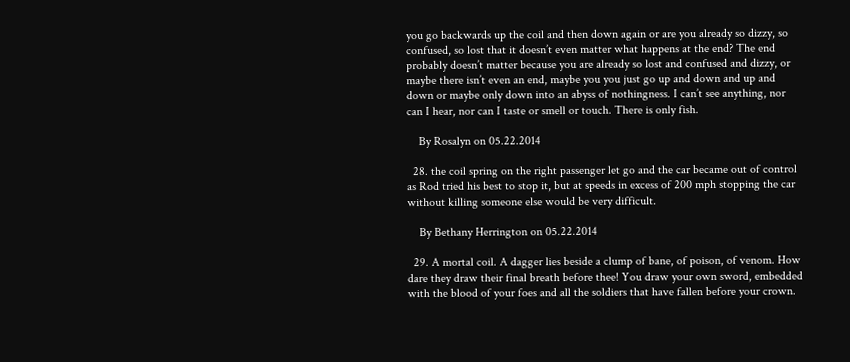you go backwards up the coil and then down again or are you already so dizzy, so confused, so lost that it doesn’t even matter what happens at the end? The end probably doesn’t matter because you are already so lost and confused and dizzy, or maybe there isn’t even an end, maybe you you just go up and down and up and down or maybe only down into an abyss of nothingness. I can’t see anything, nor can I hear, nor can I taste or smell or touch. There is only fish.

    By Rosalyn on 05.22.2014

  28. the coil spring on the right passenger let go and the car became out of control as Rod tried his best to stop it, but at speeds in excess of 200 mph stopping the car without killing someone else would be very difficult.

    By Bethany Herrington on 05.22.2014

  29. A mortal coil. A dagger lies beside a clump of bane, of poison, of venom. How dare they draw their final breath before thee! You draw your own sword, embedded with the blood of your foes and all the soldiers that have fallen before your crown.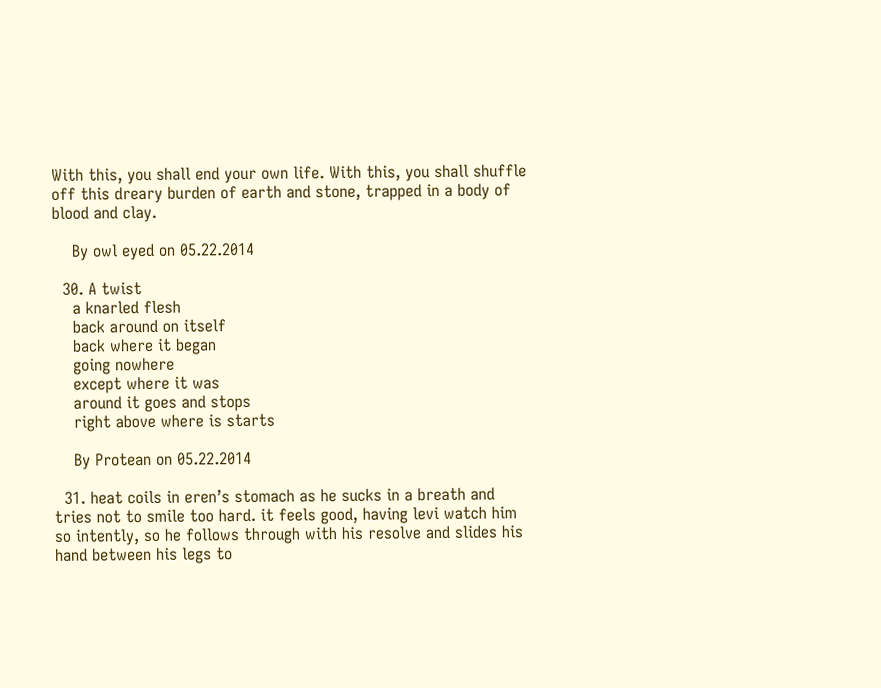With this, you shall end your own life. With this, you shall shuffle off this dreary burden of earth and stone, trapped in a body of blood and clay.

    By owl eyed on 05.22.2014

  30. A twist
    a knarled flesh
    back around on itself
    back where it began
    going nowhere
    except where it was
    around it goes and stops
    right above where is starts

    By Protean on 05.22.2014

  31. heat coils in eren’s stomach as he sucks in a breath and tries not to smile too hard. it feels good, having levi watch him so intently, so he follows through with his resolve and slides his hand between his legs to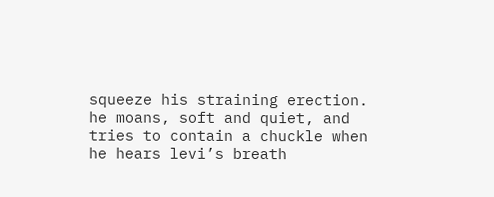squeeze his straining erection. he moans, soft and quiet, and tries to contain a chuckle when he hears levi’s breath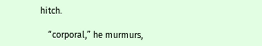hitch.

    “corporal,” he murmurs,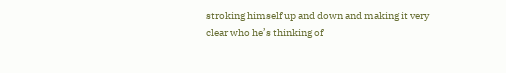stroking himself up and down and making it very clear who he’s thinking of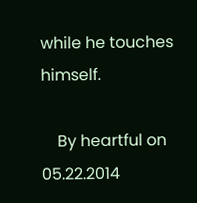while he touches himself.

    By heartful on 05.22.2014